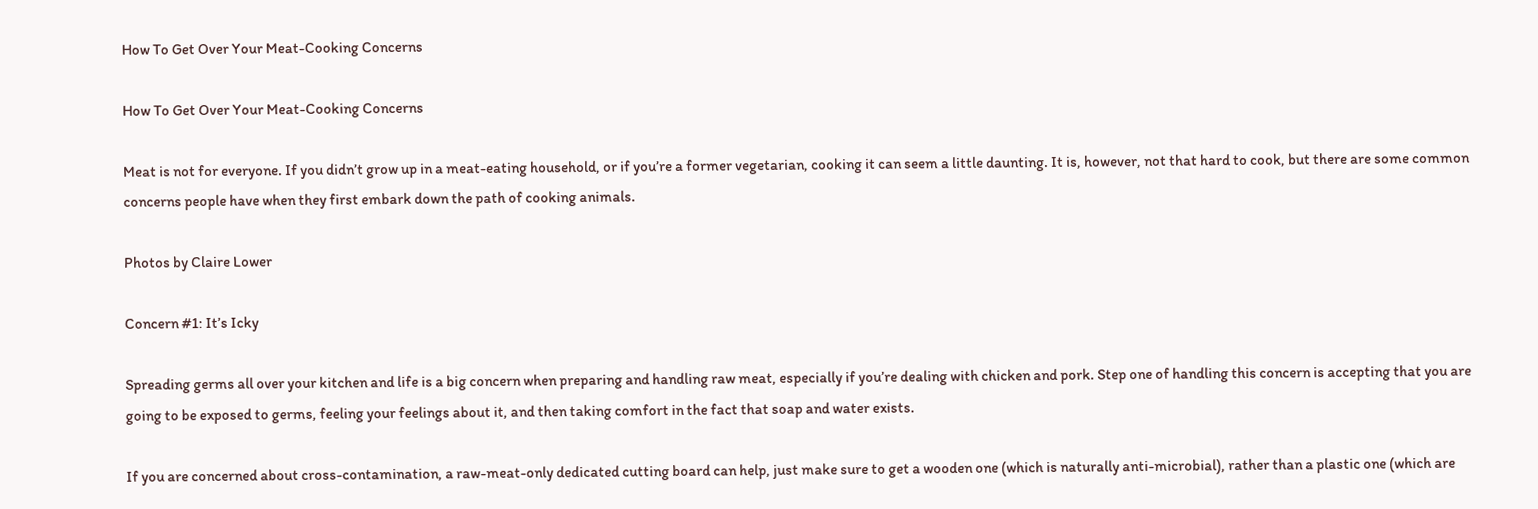How To Get Over Your Meat-Cooking Concerns

How To Get Over Your Meat-Cooking Concerns

Meat is not for everyone. If you didn’t grow up in a meat-eating household, or if you’re a former vegetarian, cooking it can seem a little daunting. It is, however, not that hard to cook, but there are some common concerns people have when they first embark down the path of cooking animals.

Photos by Claire Lower

Concern #1: It’s Icky

Spreading germs all over your kitchen and life is a big concern when preparing and handling raw meat, especially if you’re dealing with chicken and pork. Step one of handling this concern is accepting that you are going to be exposed to germs, feeling your feelings about it, and then taking comfort in the fact that soap and water exists.

If you are concerned about cross-contamination, a raw-meat-only dedicated cutting board can help, just make sure to get a wooden one (which is naturally anti-microbial), rather than a plastic one (which are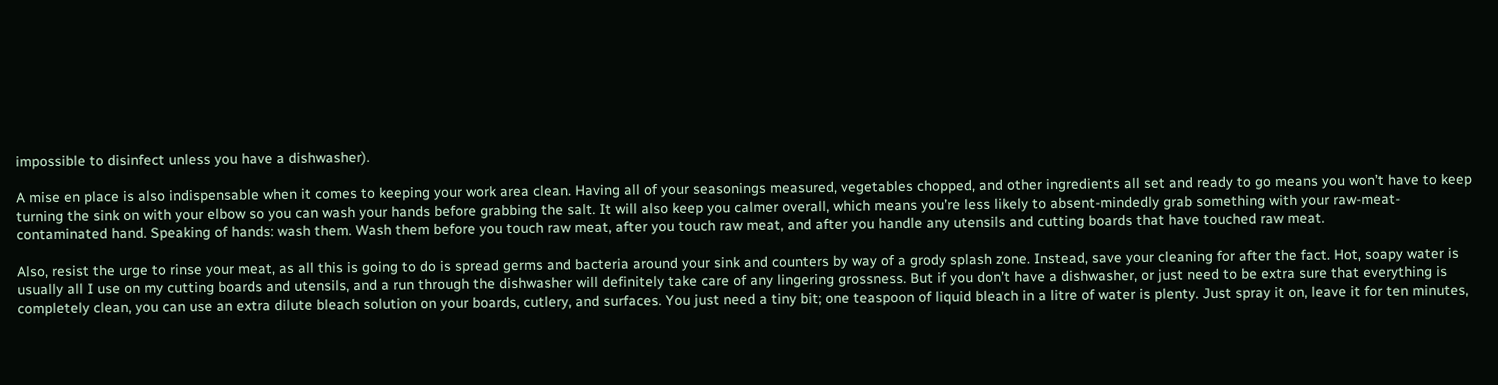impossible to disinfect unless you have a dishwasher).

A mise en place is also indispensable when it comes to keeping your work area clean. Having all of your seasonings measured, vegetables chopped, and other ingredients all set and ready to go means you won’t have to keep turning the sink on with your elbow so you can wash your hands before grabbing the salt. It will also keep you calmer overall, which means you’re less likely to absent-mindedly grab something with your raw-meat-contaminated hand. Speaking of hands: wash them. Wash them before you touch raw meat, after you touch raw meat, and after you handle any utensils and cutting boards that have touched raw meat.

Also, resist the urge to rinse your meat, as all this is going to do is spread germs and bacteria around your sink and counters by way of a grody splash zone. Instead, save your cleaning for after the fact. Hot, soapy water is usually all I use on my cutting boards and utensils, and a run through the dishwasher will definitely take care of any lingering grossness. But if you don’t have a dishwasher, or just need to be extra sure that everything is completely clean, you can use an extra dilute bleach solution on your boards, cutlery, and surfaces. You just need a tiny bit; one teaspoon of liquid bleach in a litre of water is plenty. Just spray it on, leave it for ten minutes,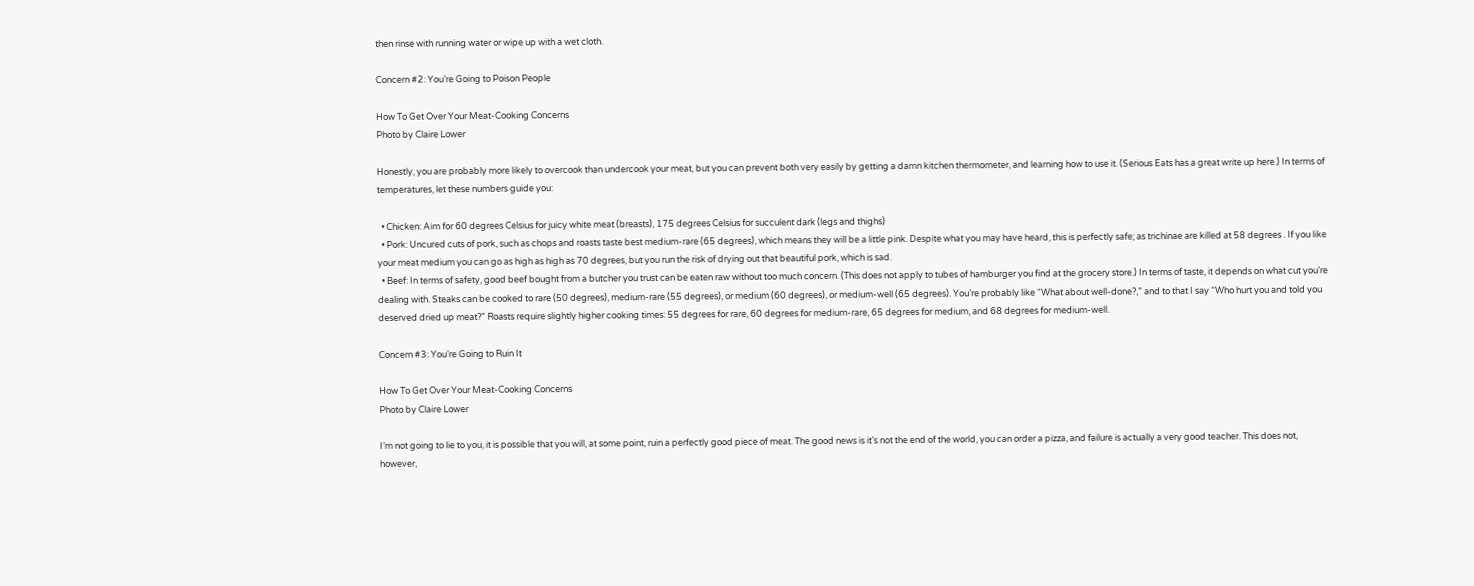then rinse with running water or wipe up with a wet cloth.

Concern #2: You’re Going to Poison People

How To Get Over Your Meat-Cooking Concerns
Photo by Claire Lower

Honestly, you are probably more likely to overcook than undercook your meat, but you can prevent both very easily by getting a damn kitchen thermometer, and learning how to use it. (Serious Eats has a great write up here.) In terms of temperatures, let these numbers guide you:

  • Chicken: Aim for 60 degrees Celsius for juicy white meat (breasts), 175 degrees Celsius for succulent dark (legs and thighs)
  • Pork: Uncured cuts of pork, such as chops and roasts taste best medium-rare (65 degrees), which means they will be a little pink. Despite what you may have heard, this is perfectly safe; as trichinae are killed at 58 degrees . If you like your meat medium you can go as high as high as 70 degrees, but you run the risk of drying out that beautiful pork, which is sad.
  • Beef: In terms of safety, good beef bought from a butcher you trust can be eaten raw without too much concern. (This does not apply to tubes of hamburger you find at the grocery store.) In terms of taste, it depends on what cut you’re dealing with. Steaks can be cooked to rare (50 degrees), medium-rare (55 degrees), or medium (60 degrees), or medium-well (65 degrees). You’re probably like “What about well-done?,” and to that I say “Who hurt you and told you deserved dried up meat?” Roasts require slightly higher cooking times: 55 degrees for rare, 60 degrees for medium-rare, 65 degrees for medium, and 68 degrees for medium-well.

Concern #3: You’re Going to Ruin It

How To Get Over Your Meat-Cooking Concerns
Photo by Claire Lower

I’m not going to lie to you, it is possible that you will, at some point, ruin a perfectly good piece of meat. The good news is it’s not the end of the world, you can order a pizza, and failure is actually a very good teacher. This does not, however,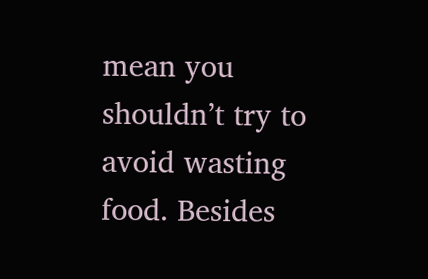mean you shouldn’t try to avoid wasting food. Besides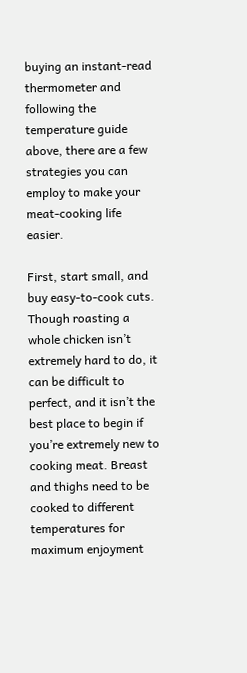buying an instant-read thermometer and following the temperature guide above, there are a few strategies you can employ to make your meat-cooking life easier.

First, start small, and buy easy-to-cook cuts. Though roasting a whole chicken isn’t extremely hard to do, it can be difficult to perfect, and it isn’t the best place to begin if you’re extremely new to cooking meat. Breast and thighs need to be cooked to different temperatures for maximum enjoyment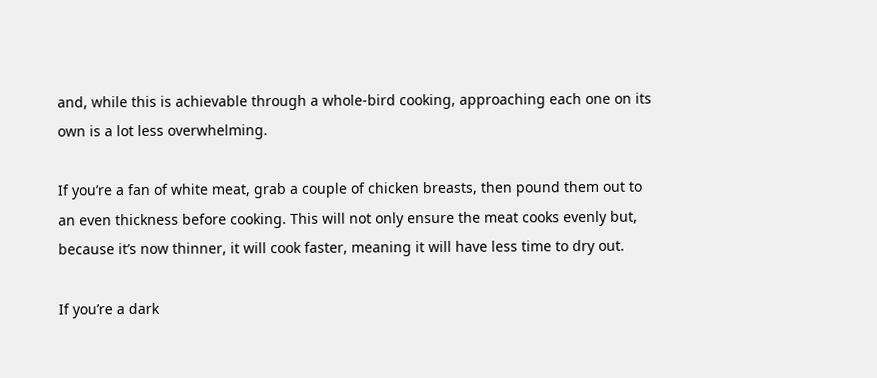and, while this is achievable through a whole-bird cooking, approaching each one on its own is a lot less overwhelming.

If you’re a fan of white meat, grab a couple of chicken breasts, then pound them out to an even thickness before cooking. This will not only ensure the meat cooks evenly but, because it’s now thinner, it will cook faster, meaning it will have less time to dry out.

If you’re a dark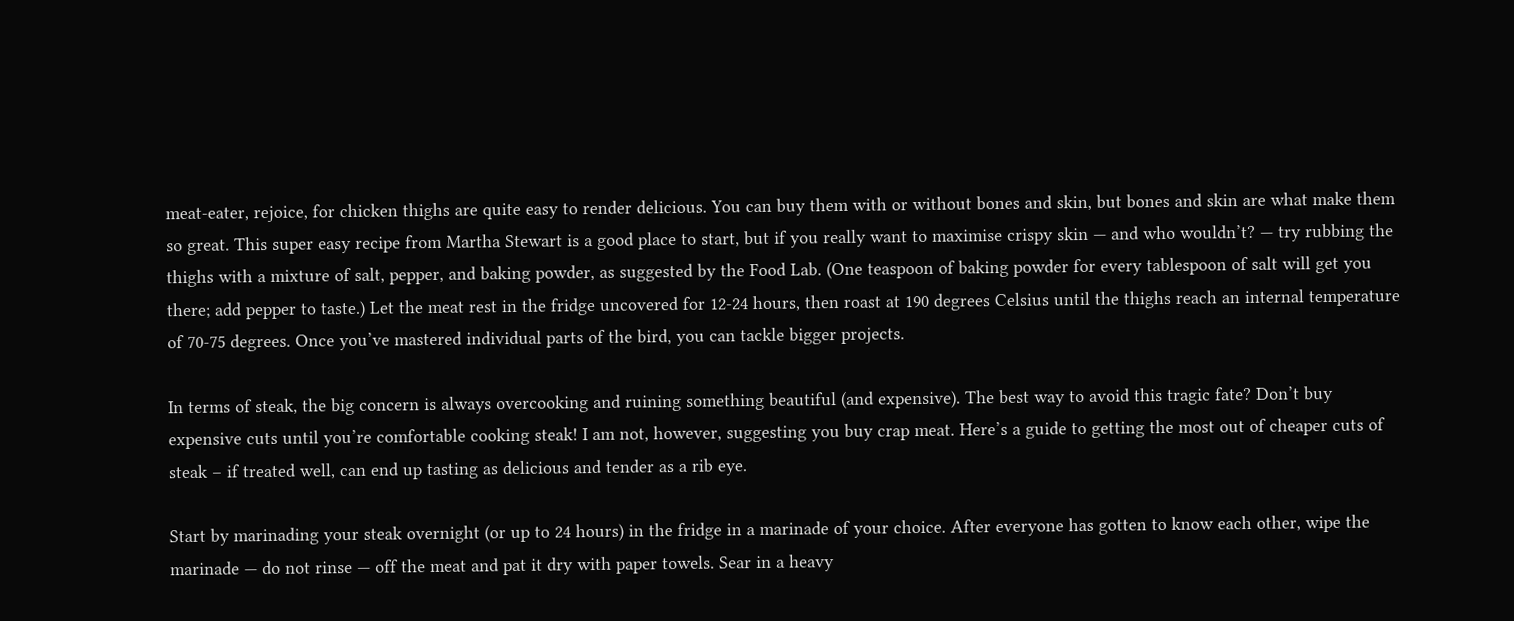meat-eater, rejoice, for chicken thighs are quite easy to render delicious. You can buy them with or without bones and skin, but bones and skin are what make them so great. This super easy recipe from Martha Stewart is a good place to start, but if you really want to maximise crispy skin — and who wouldn’t? — try rubbing the thighs with a mixture of salt, pepper, and baking powder, as suggested by the Food Lab. (One teaspoon of baking powder for every tablespoon of salt will get you there; add pepper to taste.) Let the meat rest in the fridge uncovered for 12-24 hours, then roast at 190 degrees Celsius until the thighs reach an internal temperature of 70-75 degrees. Once you’ve mastered individual parts of the bird, you can tackle bigger projects.

In terms of steak, the big concern is always overcooking and ruining something beautiful (and expensive). The best way to avoid this tragic fate? Don’t buy expensive cuts until you’re comfortable cooking steak! I am not, however, suggesting you buy crap meat. Here’s a guide to getting the most out of cheaper cuts of steak – if treated well, can end up tasting as delicious and tender as a rib eye.

Start by marinading your steak overnight (or up to 24 hours) in the fridge in a marinade of your choice. After everyone has gotten to know each other, wipe the marinade — do not rinse — off the meat and pat it dry with paper towels. Sear in a heavy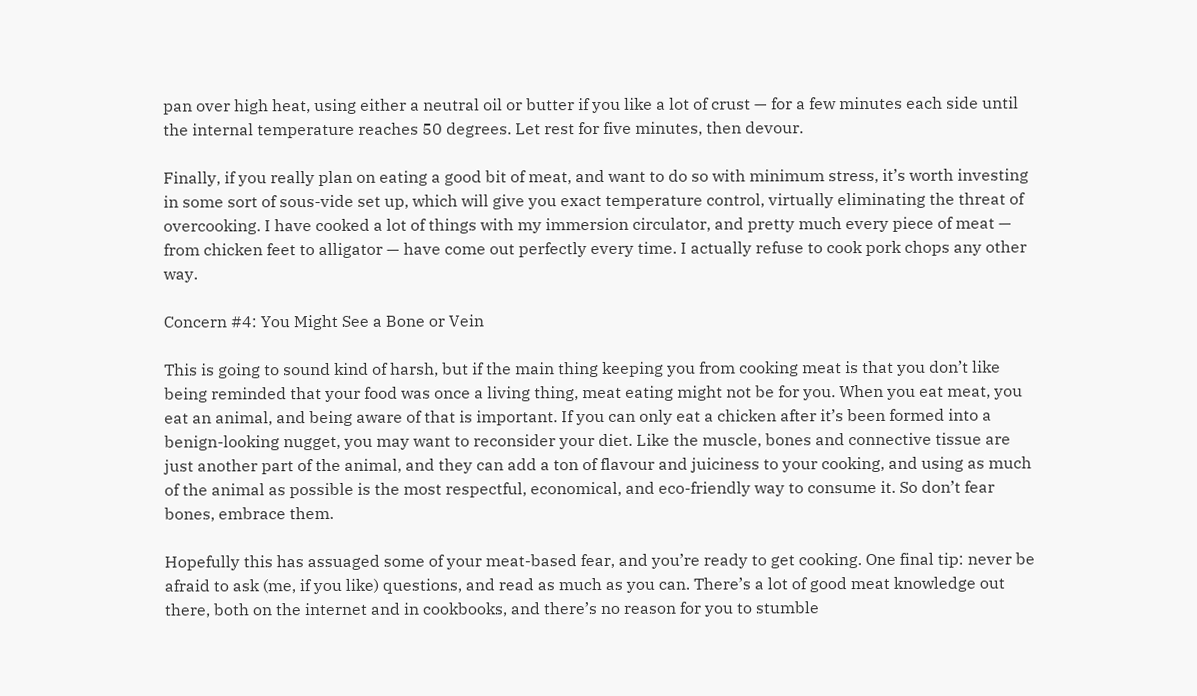pan over high heat, using either a neutral oil or butter if you like a lot of crust — for a few minutes each side until the internal temperature reaches 50 degrees. Let rest for five minutes, then devour.

Finally, if you really plan on eating a good bit of meat, and want to do so with minimum stress, it’s worth investing in some sort of sous-vide set up, which will give you exact temperature control, virtually eliminating the threat of overcooking. I have cooked a lot of things with my immersion circulator, and pretty much every piece of meat — from chicken feet to alligator — have come out perfectly every time. I actually refuse to cook pork chops any other way.

Concern #4: You Might See a Bone or Vein

This is going to sound kind of harsh, but if the main thing keeping you from cooking meat is that you don’t like being reminded that your food was once a living thing, meat eating might not be for you. When you eat meat, you eat an animal, and being aware of that is important. If you can only eat a chicken after it’s been formed into a benign-looking nugget, you may want to reconsider your diet. Like the muscle, bones and connective tissue are just another part of the animal, and they can add a ton of flavour and juiciness to your cooking, and using as much of the animal as possible is the most respectful, economical, and eco-friendly way to consume it. So don’t fear bones, embrace them.

Hopefully this has assuaged some of your meat-based fear, and you’re ready to get cooking. One final tip: never be afraid to ask (me, if you like) questions, and read as much as you can. There’s a lot of good meat knowledge out there, both on the internet and in cookbooks, and there’s no reason for you to stumble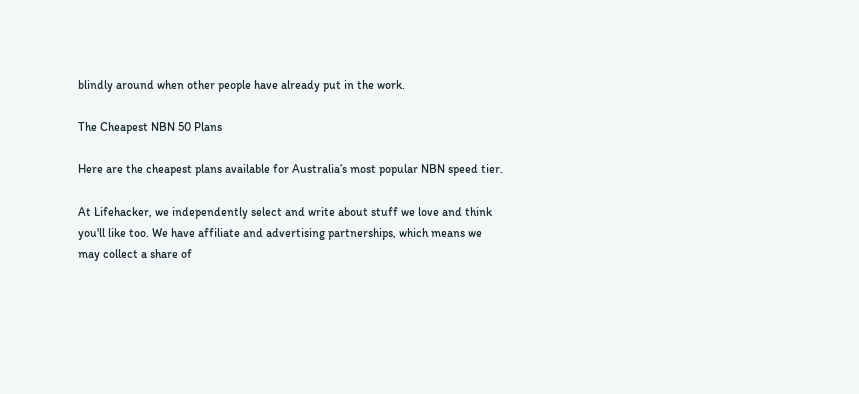blindly around when other people have already put in the work.

The Cheapest NBN 50 Plans

Here are the cheapest plans available for Australia’s most popular NBN speed tier.

At Lifehacker, we independently select and write about stuff we love and think you'll like too. We have affiliate and advertising partnerships, which means we may collect a share of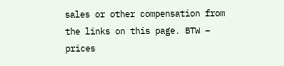sales or other compensation from the links on this page. BTW – prices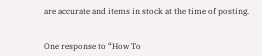are accurate and items in stock at the time of posting.


One response to “How To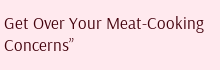Get Over Your Meat-Cooking Concerns”